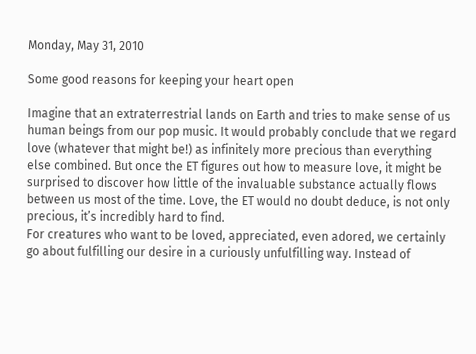Monday, May 31, 2010

Some good reasons for keeping your heart open

Imagine that an extraterrestrial lands on Earth and tries to make sense of us human beings from our pop music. It would probably conclude that we regard love (whatever that might be!) as infinitely more precious than everything else combined. But once the ET figures out how to measure love, it might be surprised to discover how little of the invaluable substance actually flows between us most of the time. Love, the ET would no doubt deduce, is not only precious, it’s incredibly hard to find.
For creatures who want to be loved, appreciated, even adored, we certainly go about fulfilling our desire in a curiously unfulfilling way. Instead of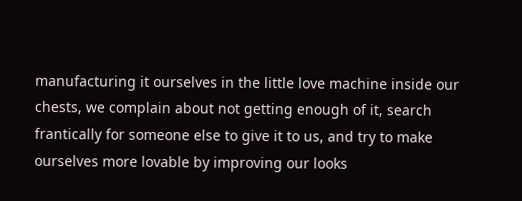manufacturing it ourselves in the little love machine inside our chests, we complain about not getting enough of it, search frantically for someone else to give it to us, and try to make ourselves more lovable by improving our looks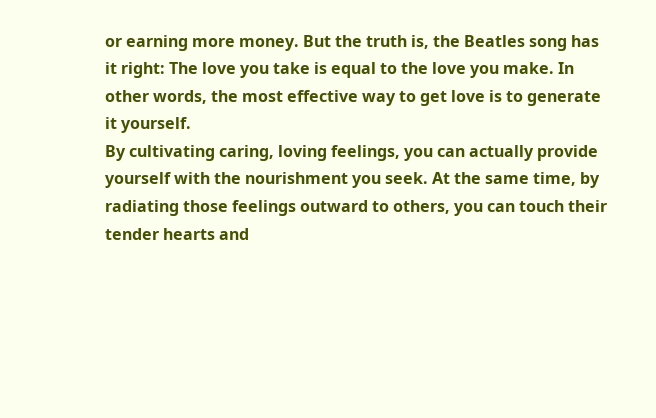or earning more money. But the truth is, the Beatles song has it right: The love you take is equal to the love you make. In other words, the most effective way to get love is to generate it yourself.
By cultivating caring, loving feelings, you can actually provide yourself with the nourishment you seek. At the same time, by radiating those feelings outward to others, you can touch their tender hearts and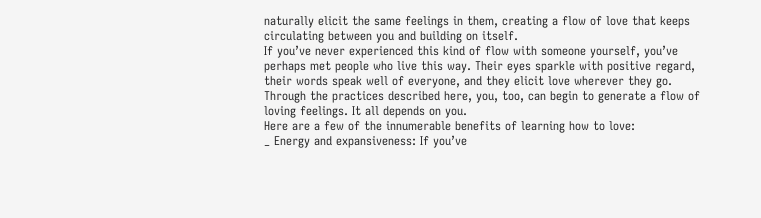naturally elicit the same feelings in them, creating a flow of love that keeps circulating between you and building on itself.
If you’ve never experienced this kind of flow with someone yourself, you’ve perhaps met people who live this way. Their eyes sparkle with positive regard, their words speak well of everyone, and they elicit love wherever they go. Through the practices described here, you, too, can begin to generate a flow of loving feelings. It all depends on you.
Here are a few of the innumerable benefits of learning how to love:
_ Energy and expansiveness: If you’ve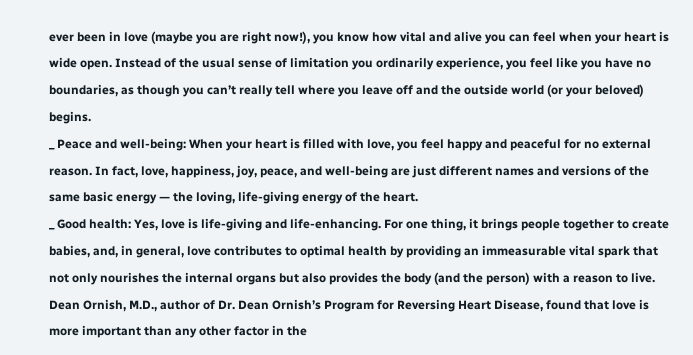ever been in love (maybe you are right now!), you know how vital and alive you can feel when your heart is wide open. Instead of the usual sense of limitation you ordinarily experience, you feel like you have no boundaries, as though you can’t really tell where you leave off and the outside world (or your beloved) begins.
_ Peace and well-being: When your heart is filled with love, you feel happy and peaceful for no external reason. In fact, love, happiness, joy, peace, and well-being are just different names and versions of the same basic energy — the loving, life-giving energy of the heart.
_ Good health: Yes, love is life-giving and life-enhancing. For one thing, it brings people together to create babies, and, in general, love contributes to optimal health by providing an immeasurable vital spark that not only nourishes the internal organs but also provides the body (and the person) with a reason to live. Dean Ornish, M.D., author of Dr. Dean Ornish’s Program for Reversing Heart Disease, found that love is more important than any other factor in the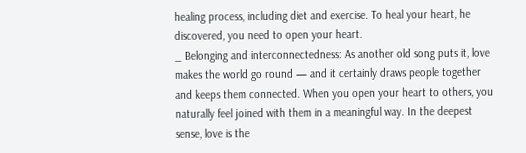healing process, including diet and exercise. To heal your heart, he discovered, you need to open your heart.
_ Belonging and interconnectedness: As another old song puts it, love makes the world go round — and it certainly draws people together and keeps them connected. When you open your heart to others, you naturally feel joined with them in a meaningful way. In the deepest sense, love is the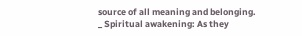source of all meaning and belonging.
_ Spiritual awakening: As they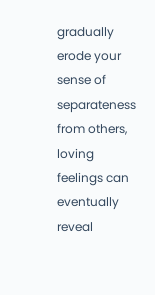gradually erode your sense of separateness from others, loving feelings can eventually reveal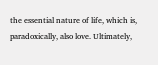the essential nature of life, which is, paradoxically, also love. Ultimately,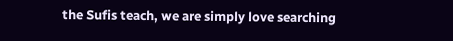the Sufis teach, we are simply love searching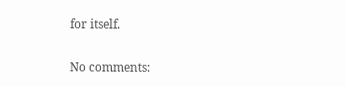for itself.

No comments: